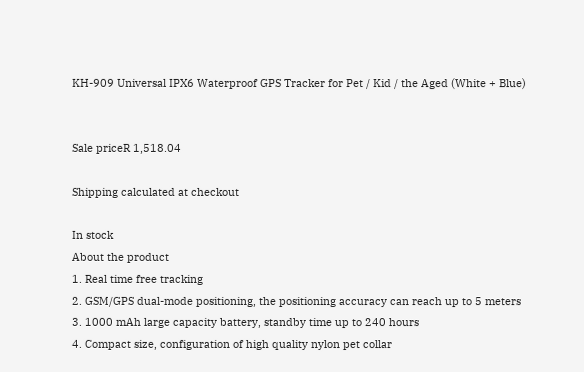KH-909 Universal IPX6 Waterproof GPS Tracker for Pet / Kid / the Aged (White + Blue)


Sale priceR 1,518.04

Shipping calculated at checkout

In stock
About the product
1. Real time free tracking
2. GSM/GPS dual-mode positioning, the positioning accuracy can reach up to 5 meters
3. 1000 mAh large capacity battery, standby time up to 240 hours
4. Compact size, configuration of high quality nylon pet collar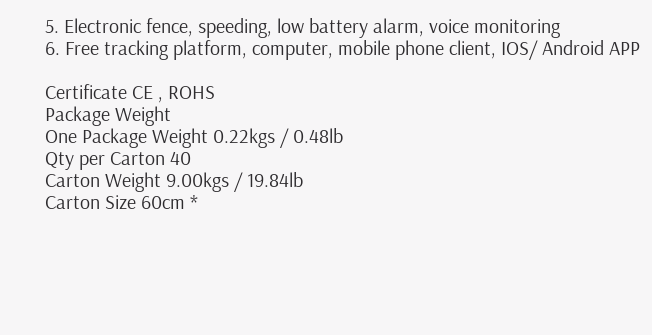5. Electronic fence, speeding, low battery alarm, voice monitoring
6. Free tracking platform, computer, mobile phone client, IOS/ Android APP

Certificate CE , ROHS
Package Weight
One Package Weight 0.22kgs / 0.48lb
Qty per Carton 40
Carton Weight 9.00kgs / 19.84lb
Carton Size 60cm *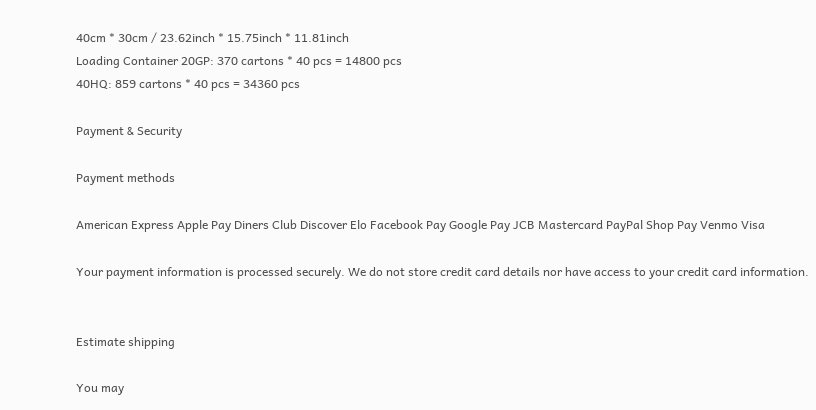40cm * 30cm / 23.62inch * 15.75inch * 11.81inch
Loading Container 20GP: 370 cartons * 40 pcs = 14800 pcs
40HQ: 859 cartons * 40 pcs = 34360 pcs

Payment & Security

Payment methods

American Express Apple Pay Diners Club Discover Elo Facebook Pay Google Pay JCB Mastercard PayPal Shop Pay Venmo Visa

Your payment information is processed securely. We do not store credit card details nor have access to your credit card information.


Estimate shipping

You may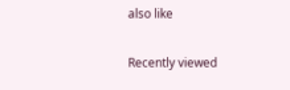also like

Recently viewed